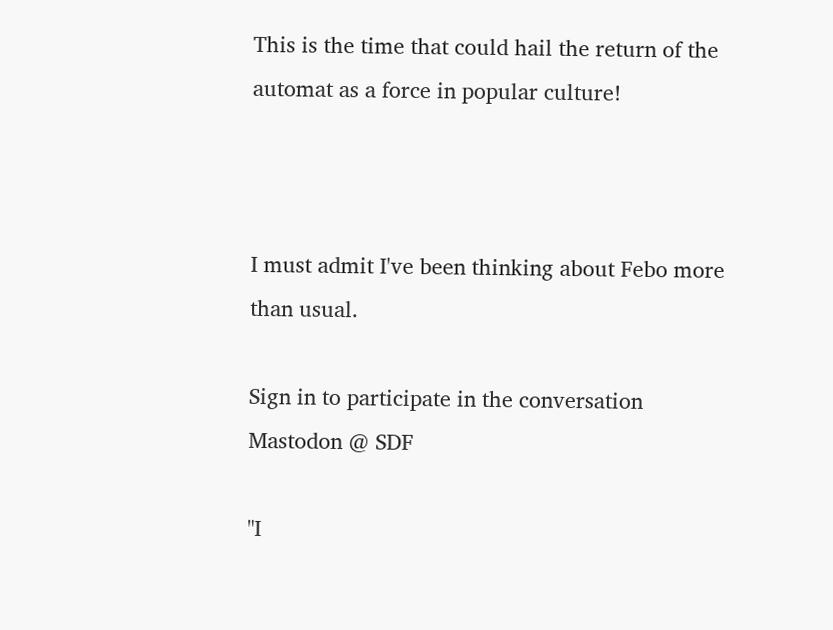This is the time that could hail the return of the automat as a force in popular culture!



I must admit I've been thinking about Febo more than usual.

Sign in to participate in the conversation
Mastodon @ SDF

"I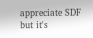appreciate SDF but it's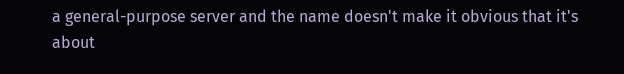a general-purpose server and the name doesn't make it obvious that it's about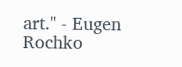art." - Eugen Rochko